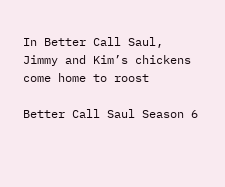In Better Call Saul, Jimmy and Kim’s chickens come home to roost

Better Call Saul Season 6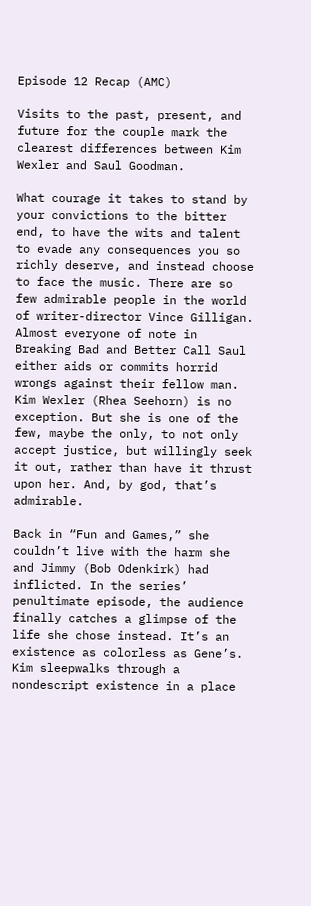Episode 12 Recap (AMC)

Visits to the past, present, and future for the couple mark the clearest differences between Kim Wexler and Saul Goodman.

What courage it takes to stand by your convictions to the bitter end, to have the wits and talent to evade any consequences you so richly deserve, and instead choose to face the music. There are so few admirable people in the world of writer-director Vince Gilligan. Almost everyone of note in Breaking Bad and Better Call Saul either aids or commits horrid wrongs against their fellow man. Kim Wexler (Rhea Seehorn) is no exception. But she is one of the few, maybe the only, to not only accept justice, but willingly seek it out, rather than have it thrust upon her. And, by god, that’s admirable.

Back in “Fun and Games,” she couldn’t live with the harm she and Jimmy (Bob Odenkirk) had inflicted. In the series’ penultimate episode, the audience finally catches a glimpse of the life she chose instead. It’s an existence as colorless as Gene’s. Kim sleepwalks through a nondescript existence in a place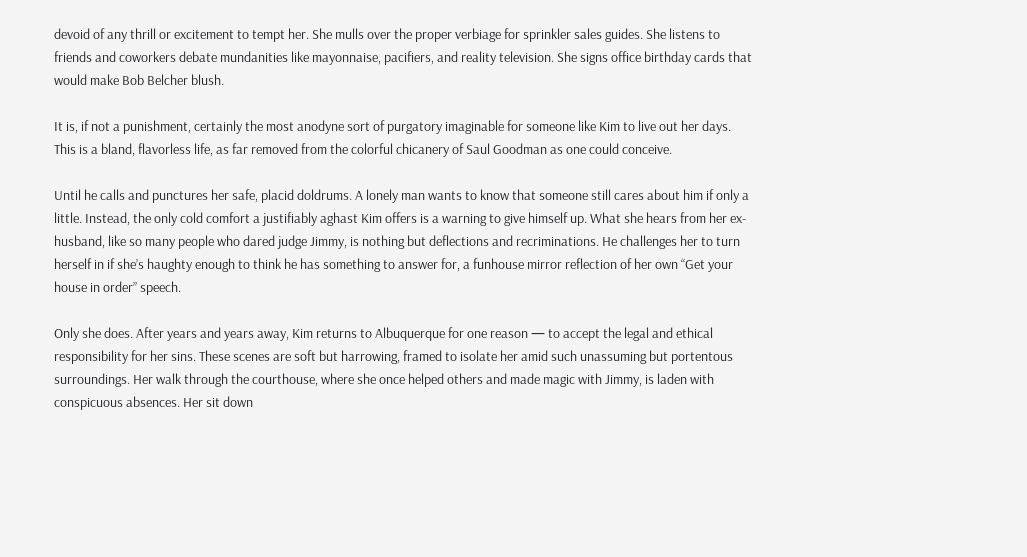devoid of any thrill or excitement to tempt her. She mulls over the proper verbiage for sprinkler sales guides. She listens to friends and coworkers debate mundanities like mayonnaise, pacifiers, and reality television. She signs office birthday cards that would make Bob Belcher blush.

It is, if not a punishment, certainly the most anodyne sort of purgatory imaginable for someone like Kim to live out her days. This is a bland, flavorless life, as far removed from the colorful chicanery of Saul Goodman as one could conceive.

Until he calls and punctures her safe, placid doldrums. A lonely man wants to know that someone still cares about him if only a little. Instead, the only cold comfort a justifiably aghast Kim offers is a warning to give himself up. What she hears from her ex-husband, like so many people who dared judge Jimmy, is nothing but deflections and recriminations. He challenges her to turn herself in if she’s haughty enough to think he has something to answer for, a funhouse mirror reflection of her own “Get your house in order” speech.

Only she does. After years and years away, Kim returns to Albuquerque for one reason — to accept the legal and ethical responsibility for her sins. These scenes are soft but harrowing, framed to isolate her amid such unassuming but portentous surroundings. Her walk through the courthouse, where she once helped others and made magic with Jimmy, is laden with conspicuous absences. Her sit down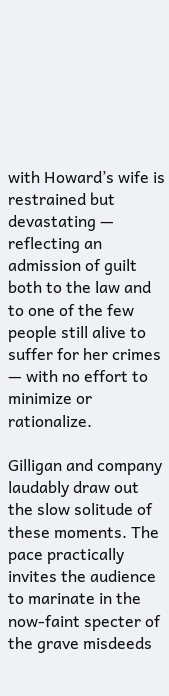with Howard’s wife is restrained but devastating — reflecting an admission of guilt both to the law and to one of the few people still alive to suffer for her crimes — with no effort to minimize or rationalize.

Gilligan and company laudably draw out the slow solitude of these moments. The pace practically invites the audience to marinate in the now-faint specter of the grave misdeeds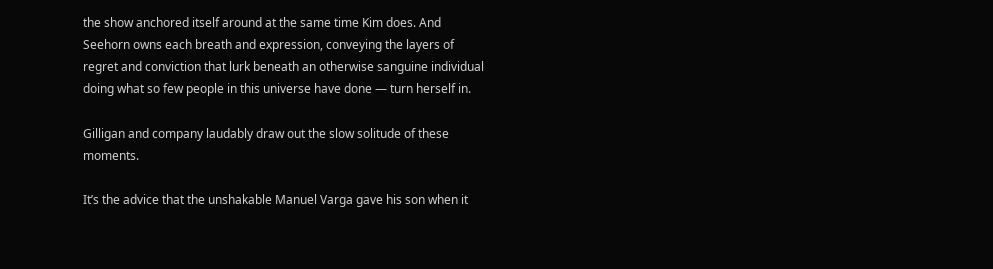the show anchored itself around at the same time Kim does. And Seehorn owns each breath and expression, conveying the layers of regret and conviction that lurk beneath an otherwise sanguine individual doing what so few people in this universe have done — turn herself in.

Gilligan and company laudably draw out the slow solitude of these moments.

It’s the advice that the unshakable Manuel Varga gave his son when it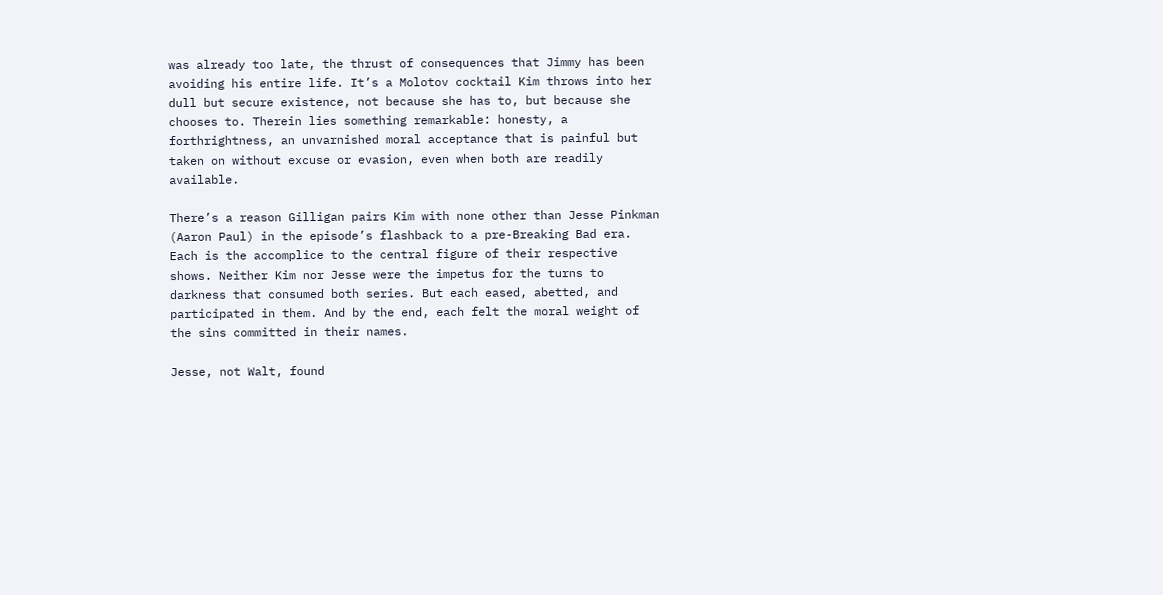was already too late, the thrust of consequences that Jimmy has been avoiding his entire life. It’s a Molotov cocktail Kim throws into her dull but secure existence, not because she has to, but because she chooses to. Therein lies something remarkable: honesty, a forthrightness, an unvarnished moral acceptance that is painful but taken on without excuse or evasion, even when both are readily available.

There’s a reason Gilligan pairs Kim with none other than Jesse Pinkman (Aaron Paul) in the episode’s flashback to a pre-Breaking Bad era. Each is the accomplice to the central figure of their respective shows. Neither Kim nor Jesse were the impetus for the turns to darkness that consumed both series. But each eased, abetted, and participated in them. And by the end, each felt the moral weight of the sins committed in their names.

Jesse, not Walt, found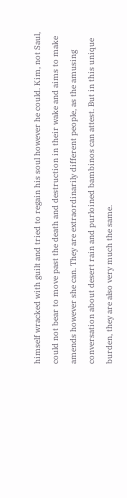himself wracked with guilt and tried to regain his soul however he could. Kim, not Saul, could not bear to move past the death and destruction in their wake and aims to make amends however she can. They are extraordinarily different people, as the amusing conversation about desert rain and purloined bambinos can attest. But in this unique burden, they are also very much the same.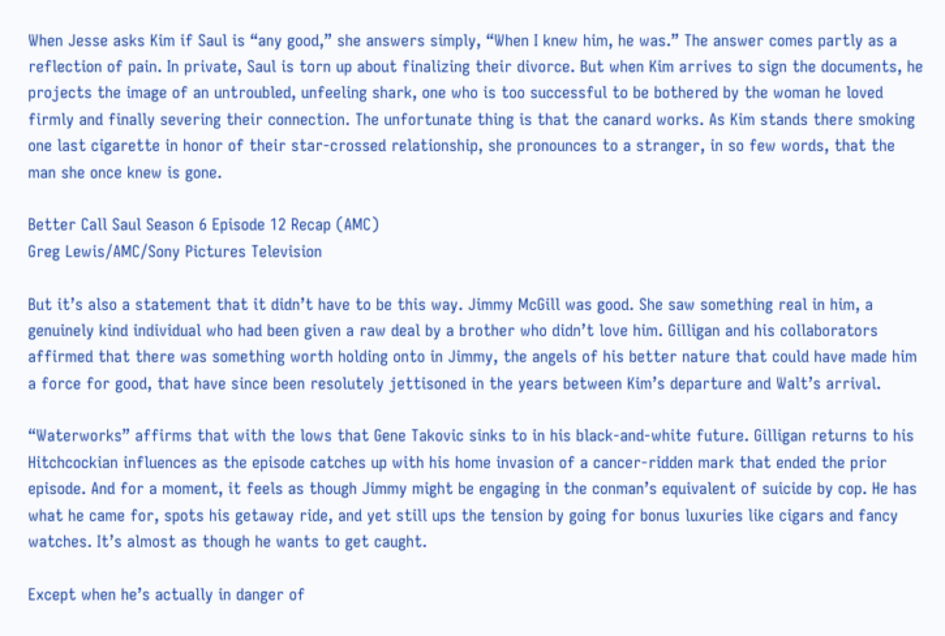When Jesse asks Kim if Saul is “any good,” she answers simply, “When I knew him, he was.” The answer comes partly as a reflection of pain. In private, Saul is torn up about finalizing their divorce. But when Kim arrives to sign the documents, he projects the image of an untroubled, unfeeling shark, one who is too successful to be bothered by the woman he loved firmly and finally severing their connection. The unfortunate thing is that the canard works. As Kim stands there smoking one last cigarette in honor of their star-crossed relationship, she pronounces to a stranger, in so few words, that the man she once knew is gone.

Better Call Saul Season 6 Episode 12 Recap (AMC)
Greg Lewis/AMC/Sony Pictures Television

But it’s also a statement that it didn’t have to be this way. Jimmy McGill was good. She saw something real in him, a genuinely kind individual who had been given a raw deal by a brother who didn’t love him. Gilligan and his collaborators affirmed that there was something worth holding onto in Jimmy, the angels of his better nature that could have made him a force for good, that have since been resolutely jettisoned in the years between Kim’s departure and Walt’s arrival.

“Waterworks” affirms that with the lows that Gene Takovic sinks to in his black-and-white future. Gilligan returns to his Hitchcockian influences as the episode catches up with his home invasion of a cancer-ridden mark that ended the prior episode. And for a moment, it feels as though Jimmy might be engaging in the conman’s equivalent of suicide by cop. He has what he came for, spots his getaway ride, and yet still ups the tension by going for bonus luxuries like cigars and fancy watches. It’s almost as though he wants to get caught.

Except when he’s actually in danger of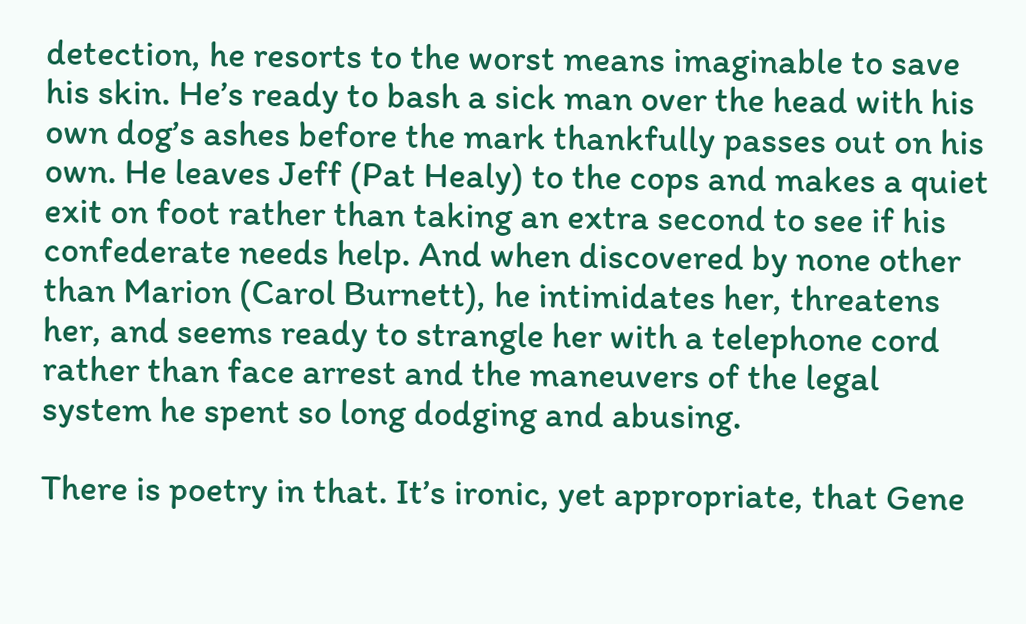detection, he resorts to the worst means imaginable to save his skin. He’s ready to bash a sick man over the head with his own dog’s ashes before the mark thankfully passes out on his own. He leaves Jeff (Pat Healy) to the cops and makes a quiet exit on foot rather than taking an extra second to see if his confederate needs help. And when discovered by none other than Marion (Carol Burnett), he intimidates her, threatens her, and seems ready to strangle her with a telephone cord rather than face arrest and the maneuvers of the legal system he spent so long dodging and abusing.

There is poetry in that. It’s ironic, yet appropriate, that Gene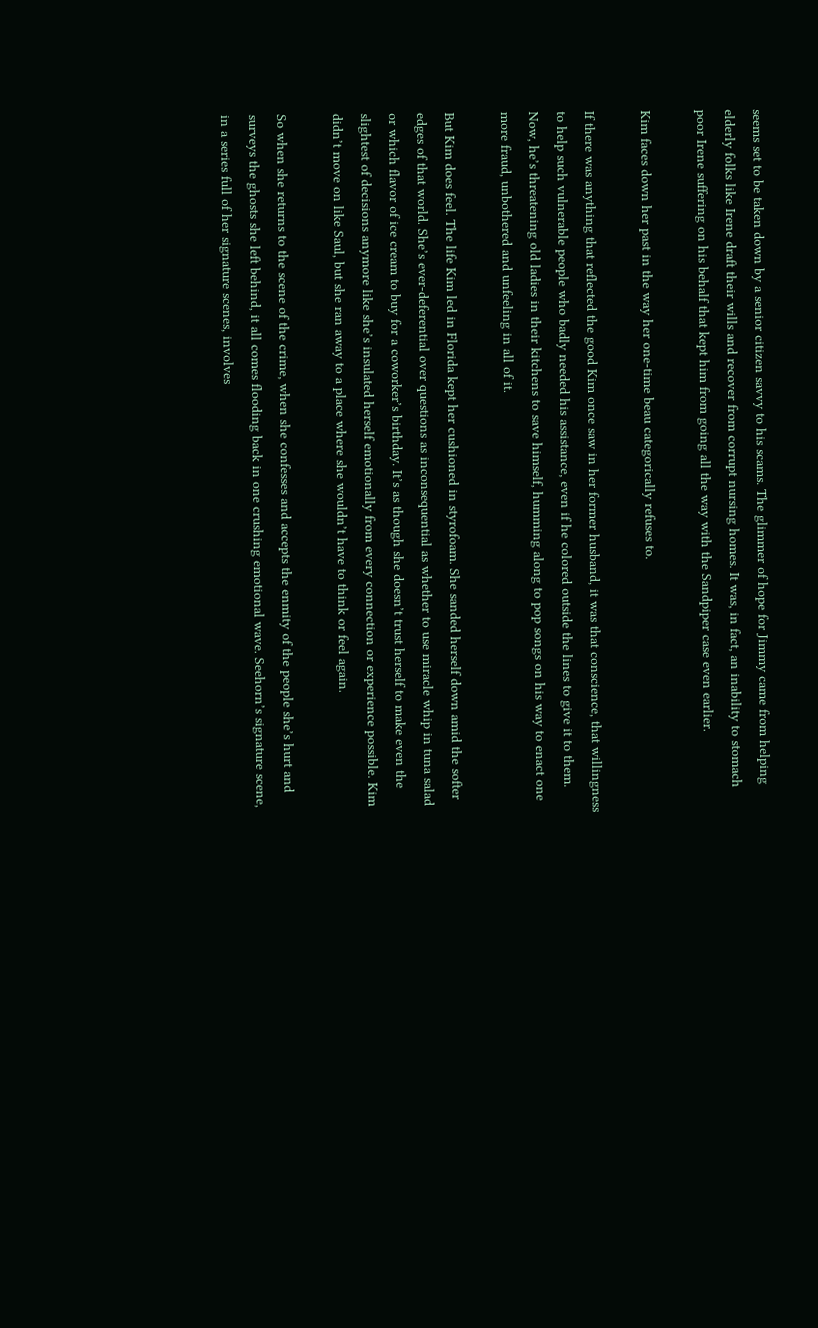seems set to be taken down by a senior citizen savvy to his scams. The glimmer of hope for Jimmy came from helping elderly folks like Irene draft their wills and recover from corrupt nursing homes. It was, in fact, an inability to stomach poor Irene suffering on his behalf that kept him from going all the way with the Sandpiper case even earlier.

Kim faces down her past in the way her one-time beau categorically refuses to.

If there was anything that reflected the good Kim once saw in her former husband, it was that conscience, that willingness to help such vulnerable people who badly needed his assistance, even if he colored outside the lines to give it to them. Now, he’s threatening old ladies in their kitchens to save himself, humming along to pop songs on his way to enact one more fraud, unbothered and unfeeling in all of it.

But Kim does feel. The life Kim led in Florida kept her cushioned in styrofoam. She sanded herself down amid the softer edges of that world. She’s ever-deferential over questions as inconsequential as whether to use miracle whip in tuna salad or which flavor of ice cream to buy for a coworker’s birthday. It’s as though she doesn’t trust herself to make even the slightest of decisions anymore like she’s insulated herself emotionally from every connection or experience possible. Kim didn’t move on like Saul, but she ran away to a place where she wouldn’t have to think or feel again.

So when she returns to the scene of the crime, when she confesses and accepts the enmity of the people she’s hurt and surveys the ghosts she left behind, it all comes flooding back in one crushing emotional wave. Seehorn’s signature scene, in a series full of her signature scenes, involves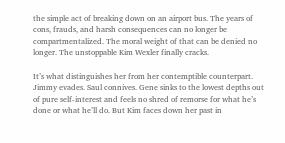the simple act of breaking down on an airport bus. The years of cons, frauds, and harsh consequences can no longer be compartmentalized. The moral weight of that can be denied no longer. The unstoppable Kim Wexler finally cracks.

It’s what distinguishes her from her contemptible counterpart. Jimmy evades. Saul connives. Gene sinks to the lowest depths out of pure self-interest and feels no shred of remorse for what he’s done or what he’ll do. But Kim faces down her past in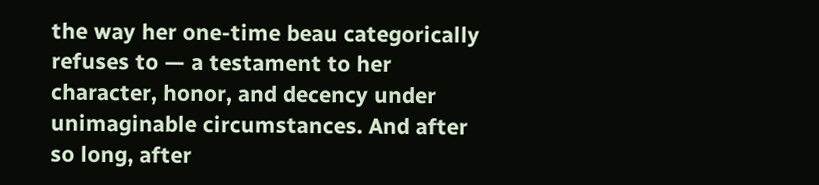the way her one-time beau categorically refuses to — a testament to her character, honor, and decency under unimaginable circumstances. And after so long, after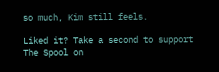so much, Kim still feels.

Liked it? Take a second to support The Spool on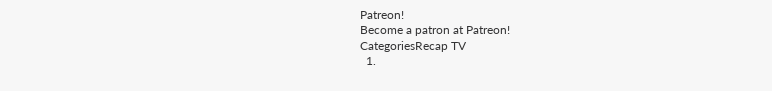Patreon!
Become a patron at Patreon!
CategoriesRecap TV
  1.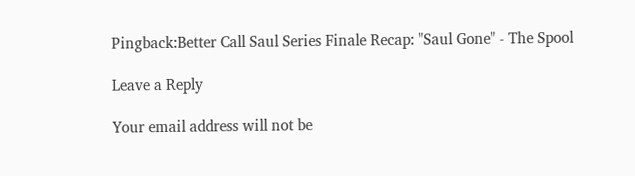Pingback:Better Call Saul Series Finale Recap: "Saul Gone" - The Spool

Leave a Reply

Your email address will not be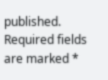published. Required fields are marked *